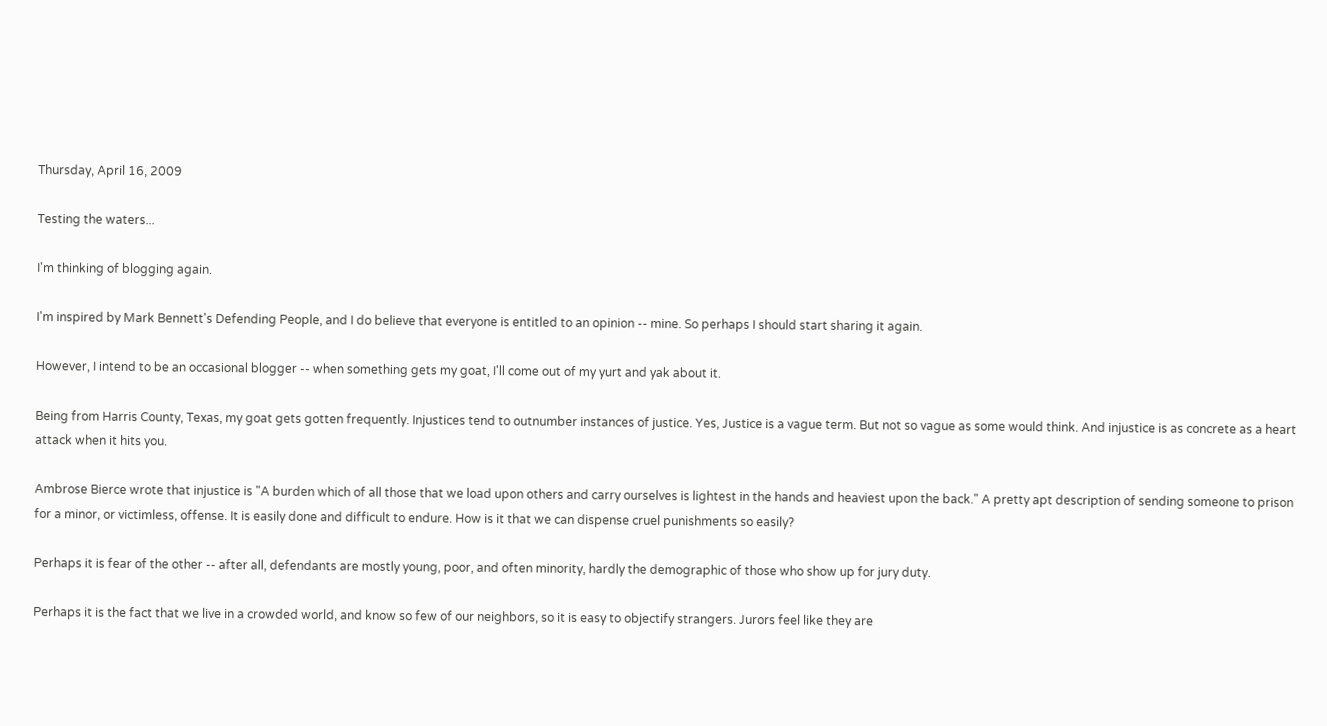Thursday, April 16, 2009

Testing the waters...

I'm thinking of blogging again.

I'm inspired by Mark Bennett's Defending People, and I do believe that everyone is entitled to an opinion -- mine. So perhaps I should start sharing it again.

However, I intend to be an occasional blogger -- when something gets my goat, I'll come out of my yurt and yak about it.

Being from Harris County, Texas, my goat gets gotten frequently. Injustices tend to outnumber instances of justice. Yes, Justice is a vague term. But not so vague as some would think. And injustice is as concrete as a heart attack when it hits you.

Ambrose Bierce wrote that injustice is "A burden which of all those that we load upon others and carry ourselves is lightest in the hands and heaviest upon the back." A pretty apt description of sending someone to prison for a minor, or victimless, offense. It is easily done and difficult to endure. How is it that we can dispense cruel punishments so easily?

Perhaps it is fear of the other -- after all, defendants are mostly young, poor, and often minority, hardly the demographic of those who show up for jury duty.

Perhaps it is the fact that we live in a crowded world, and know so few of our neighbors, so it is easy to objectify strangers. Jurors feel like they are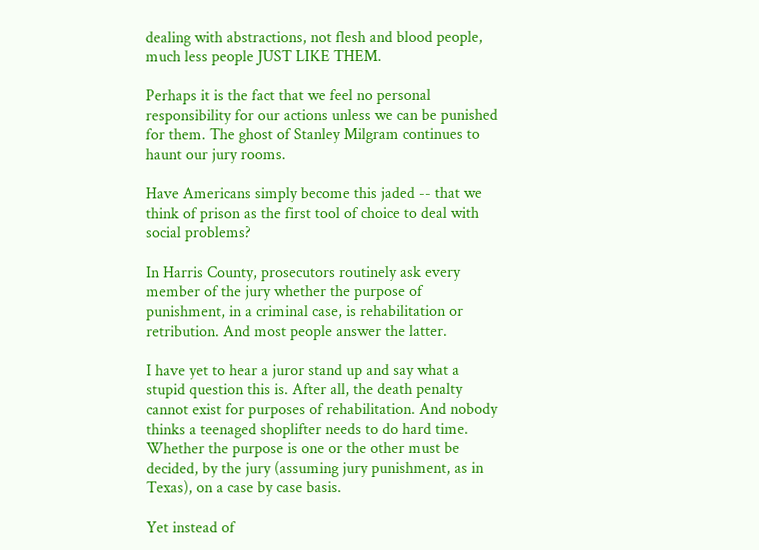dealing with abstractions, not flesh and blood people, much less people JUST LIKE THEM.

Perhaps it is the fact that we feel no personal responsibility for our actions unless we can be punished for them. The ghost of Stanley Milgram continues to haunt our jury rooms.

Have Americans simply become this jaded -- that we think of prison as the first tool of choice to deal with social problems?

In Harris County, prosecutors routinely ask every member of the jury whether the purpose of punishment, in a criminal case, is rehabilitation or retribution. And most people answer the latter.

I have yet to hear a juror stand up and say what a stupid question this is. After all, the death penalty cannot exist for purposes of rehabilitation. And nobody thinks a teenaged shoplifter needs to do hard time. Whether the purpose is one or the other must be decided, by the jury (assuming jury punishment, as in Texas), on a case by case basis.

Yet instead of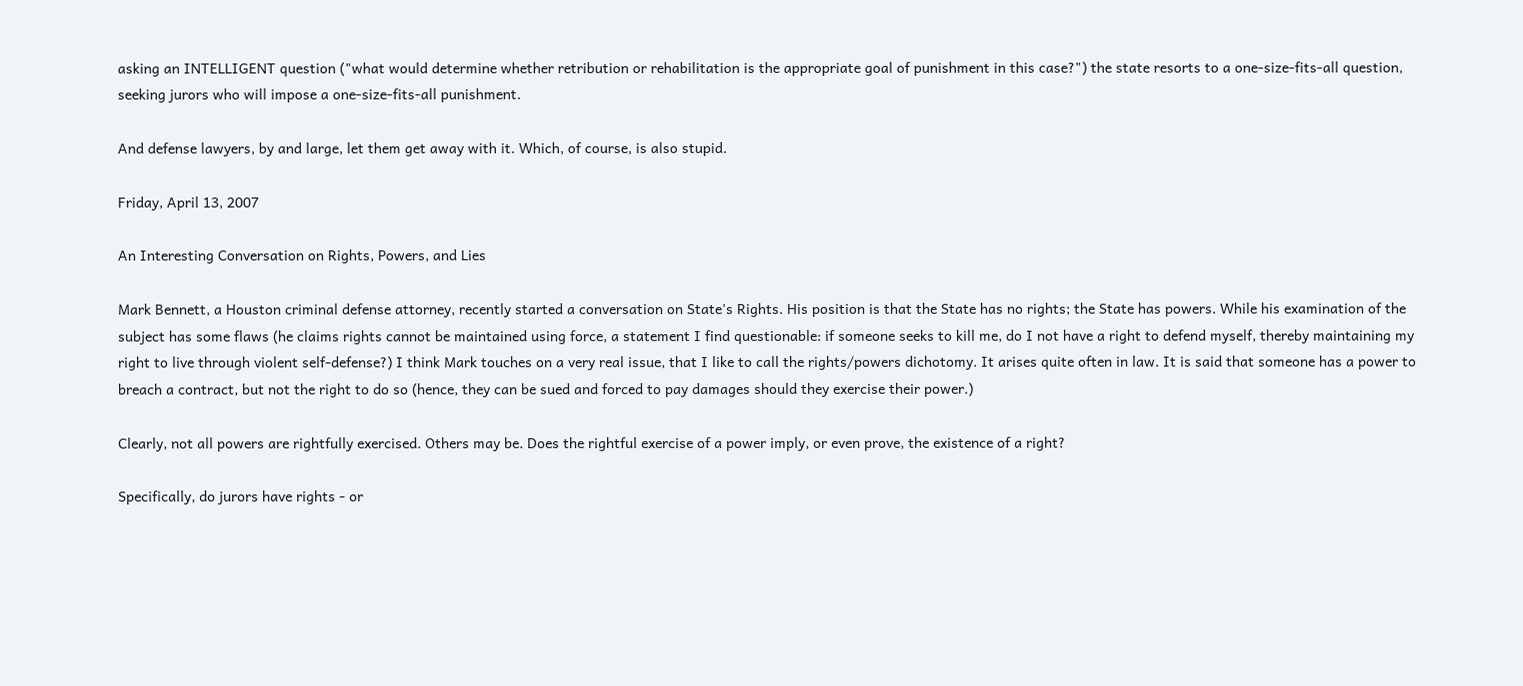asking an INTELLIGENT question ("what would determine whether retribution or rehabilitation is the appropriate goal of punishment in this case?") the state resorts to a one-size-fits-all question, seeking jurors who will impose a one-size-fits-all punishment.

And defense lawyers, by and large, let them get away with it. Which, of course, is also stupid.

Friday, April 13, 2007

An Interesting Conversation on Rights, Powers, and Lies

Mark Bennett, a Houston criminal defense attorney, recently started a conversation on State's Rights. His position is that the State has no rights; the State has powers. While his examination of the subject has some flaws (he claims rights cannot be maintained using force, a statement I find questionable: if someone seeks to kill me, do I not have a right to defend myself, thereby maintaining my right to live through violent self-defense?) I think Mark touches on a very real issue, that I like to call the rights/powers dichotomy. It arises quite often in law. It is said that someone has a power to breach a contract, but not the right to do so (hence, they can be sued and forced to pay damages should they exercise their power.)

Clearly, not all powers are rightfully exercised. Others may be. Does the rightful exercise of a power imply, or even prove, the existence of a right?

Specifically, do jurors have rights - or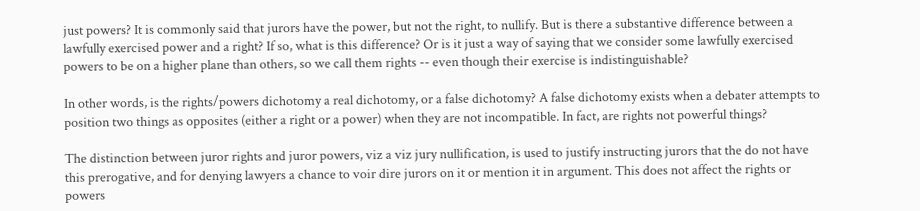just powers? It is commonly said that jurors have the power, but not the right, to nullify. But is there a substantive difference between a lawfully exercised power and a right? If so, what is this difference? Or is it just a way of saying that we consider some lawfully exercised powers to be on a higher plane than others, so we call them rights -- even though their exercise is indistinguishable?

In other words, is the rights/powers dichotomy a real dichotomy, or a false dichotomy? A false dichotomy exists when a debater attempts to position two things as opposites (either a right or a power) when they are not incompatible. In fact, are rights not powerful things?

The distinction between juror rights and juror powers, viz a viz jury nullification, is used to justify instructing jurors that the do not have this prerogative, and for denying lawyers a chance to voir dire jurors on it or mention it in argument. This does not affect the rights or powers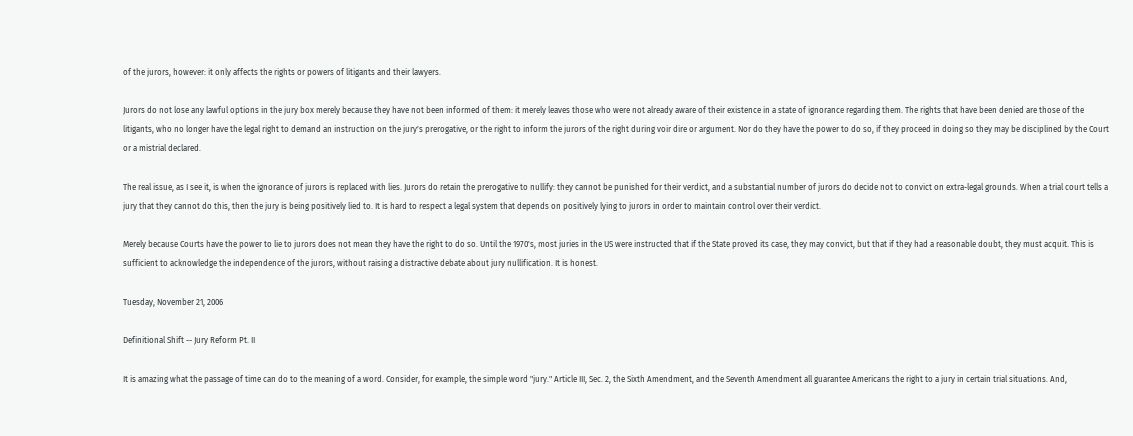of the jurors, however: it only affects the rights or powers of litigants and their lawyers.

Jurors do not lose any lawful options in the jury box merely because they have not been informed of them: it merely leaves those who were not already aware of their existence in a state of ignorance regarding them. The rights that have been denied are those of the litigants, who no longer have the legal right to demand an instruction on the jury's prerogative, or the right to inform the jurors of the right during voir dire or argument. Nor do they have the power to do so, if they proceed in doing so they may be disciplined by the Court or a mistrial declared.

The real issue, as I see it, is when the ignorance of jurors is replaced with lies. Jurors do retain the prerogative to nullify: they cannot be punished for their verdict, and a substantial number of jurors do decide not to convict on extra-legal grounds. When a trial court tells a jury that they cannot do this, then the jury is being positively lied to. It is hard to respect a legal system that depends on positively lying to jurors in order to maintain control over their verdict.

Merely because Courts have the power to lie to jurors does not mean they have the right to do so. Until the 1970's, most juries in the US were instructed that if the State proved its case, they may convict, but that if they had a reasonable doubt, they must acquit. This is sufficient to acknowledge the independence of the jurors, without raising a distractive debate about jury nullification. It is honest.

Tuesday, November 21, 2006

Definitional Shift -- Jury Reform Pt. II

It is amazing what the passage of time can do to the meaning of a word. Consider, for example, the simple word "jury." Article III, Sec. 2, the Sixth Amendment, and the Seventh Amendment all guarantee Americans the right to a jury in certain trial situations. And,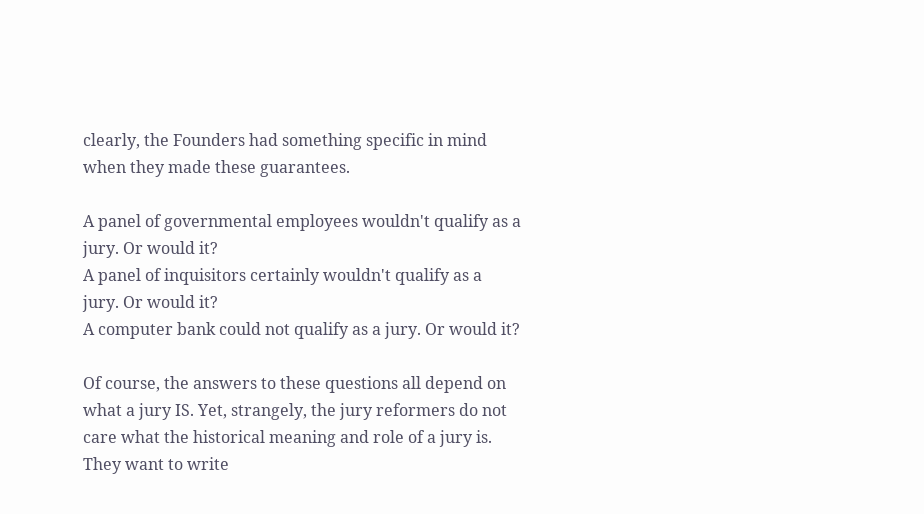clearly, the Founders had something specific in mind when they made these guarantees.

A panel of governmental employees wouldn't qualify as a jury. Or would it?
A panel of inquisitors certainly wouldn't qualify as a jury. Or would it?
A computer bank could not qualify as a jury. Or would it?

Of course, the answers to these questions all depend on what a jury IS. Yet, strangely, the jury reformers do not care what the historical meaning and role of a jury is. They want to write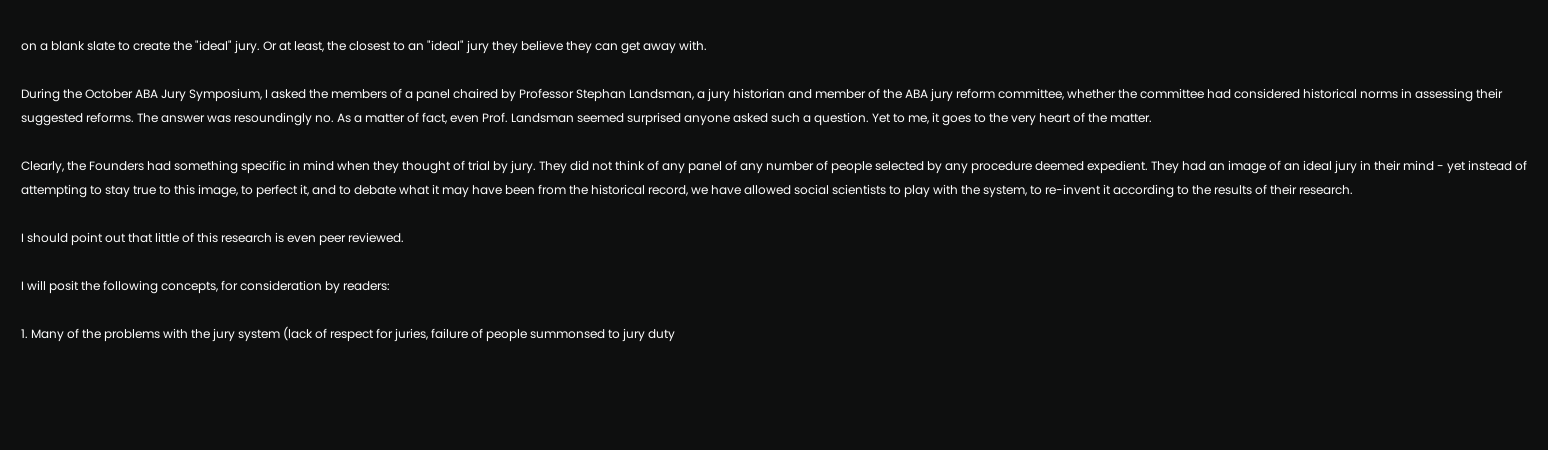on a blank slate to create the "ideal" jury. Or at least, the closest to an "ideal" jury they believe they can get away with.

During the October ABA Jury Symposium, I asked the members of a panel chaired by Professor Stephan Landsman, a jury historian and member of the ABA jury reform committee, whether the committee had considered historical norms in assessing their suggested reforms. The answer was resoundingly no. As a matter of fact, even Prof. Landsman seemed surprised anyone asked such a question. Yet to me, it goes to the very heart of the matter.

Clearly, the Founders had something specific in mind when they thought of trial by jury. They did not think of any panel of any number of people selected by any procedure deemed expedient. They had an image of an ideal jury in their mind - yet instead of attempting to stay true to this image, to perfect it, and to debate what it may have been from the historical record, we have allowed social scientists to play with the system, to re-invent it according to the results of their research.

I should point out that little of this research is even peer reviewed.

I will posit the following concepts, for consideration by readers:

1. Many of the problems with the jury system (lack of respect for juries, failure of people summonsed to jury duty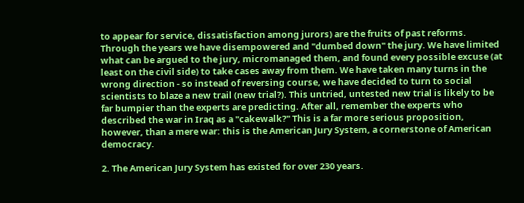to appear for service, dissatisfaction among jurors) are the fruits of past reforms. Through the years we have disempowered and "dumbed down" the jury. We have limited what can be argued to the jury, micromanaged them, and found every possible excuse (at least on the civil side) to take cases away from them. We have taken many turns in the wrong direction - so instead of reversing course, we have decided to turn to social scientists to blaze a new trail (new trial?). This untried, untested new trial is likely to be far bumpier than the experts are predicting. After all, remember the experts who described the war in Iraq as a "cakewalk?" This is a far more serious proposition, however, than a mere war: this is the American Jury System, a cornerstone of American democracy.

2. The American Jury System has existed for over 230 years.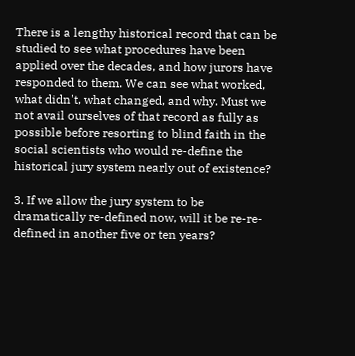There is a lengthy historical record that can be studied to see what procedures have been applied over the decades, and how jurors have responded to them. We can see what worked, what didn't, what changed, and why. Must we not avail ourselves of that record as fully as possible before resorting to blind faith in the social scientists who would re-define the historical jury system nearly out of existence?

3. If we allow the jury system to be dramatically re-defined now, will it be re-re-defined in another five or ten years?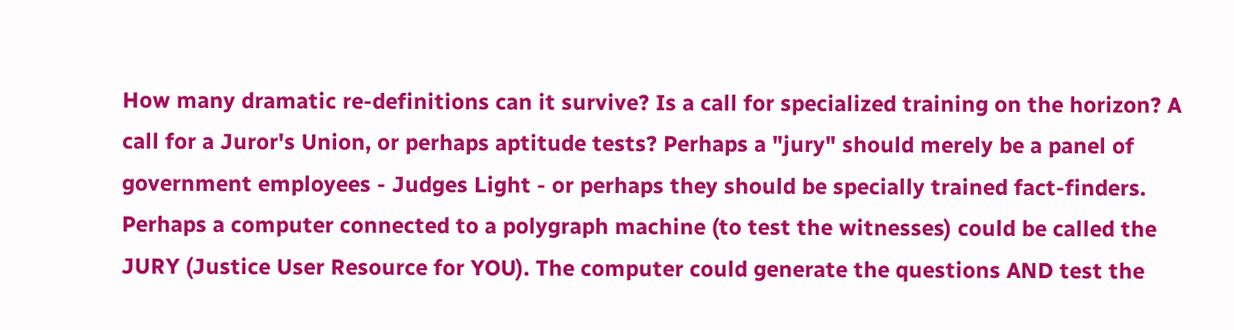How many dramatic re-definitions can it survive? Is a call for specialized training on the horizon? A call for a Juror's Union, or perhaps aptitude tests? Perhaps a "jury" should merely be a panel of government employees - Judges Light - or perhaps they should be specially trained fact-finders. Perhaps a computer connected to a polygraph machine (to test the witnesses) could be called the JURY (Justice User Resource for YOU). The computer could generate the questions AND test the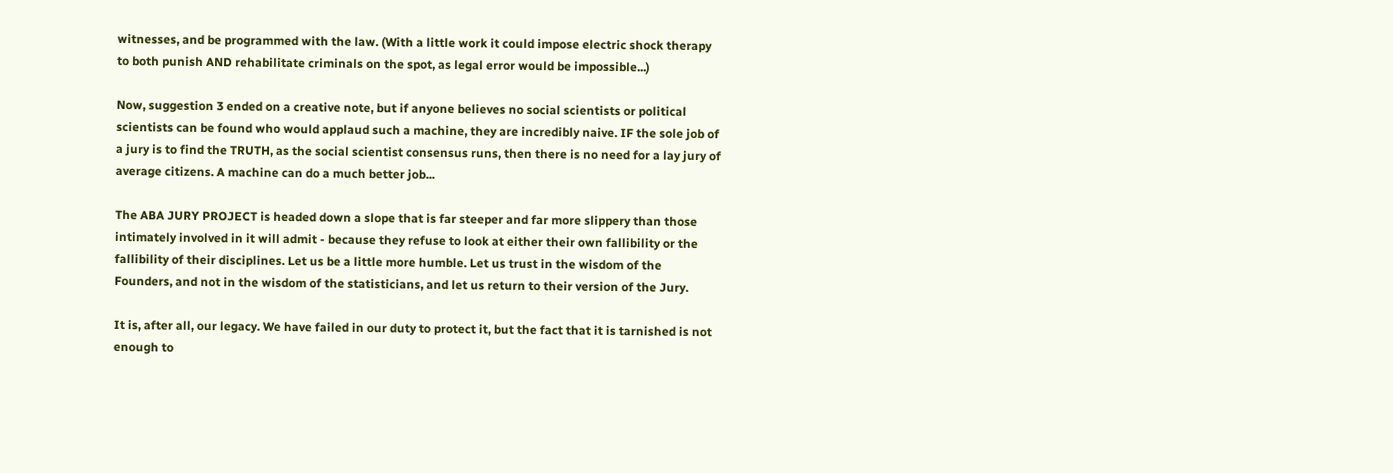witnesses, and be programmed with the law. (With a little work it could impose electric shock therapy to both punish AND rehabilitate criminals on the spot, as legal error would be impossible...)

Now, suggestion 3 ended on a creative note, but if anyone believes no social scientists or political scientists can be found who would applaud such a machine, they are incredibly naive. IF the sole job of a jury is to find the TRUTH, as the social scientist consensus runs, then there is no need for a lay jury of average citizens. A machine can do a much better job...

The ABA JURY PROJECT is headed down a slope that is far steeper and far more slippery than those intimately involved in it will admit - because they refuse to look at either their own fallibility or the fallibility of their disciplines. Let us be a little more humble. Let us trust in the wisdom of the Founders, and not in the wisdom of the statisticians, and let us return to their version of the Jury.

It is, after all, our legacy. We have failed in our duty to protect it, but the fact that it is tarnished is not enough to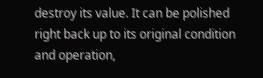destroy its value. It can be polished right back up to its original condition and operation,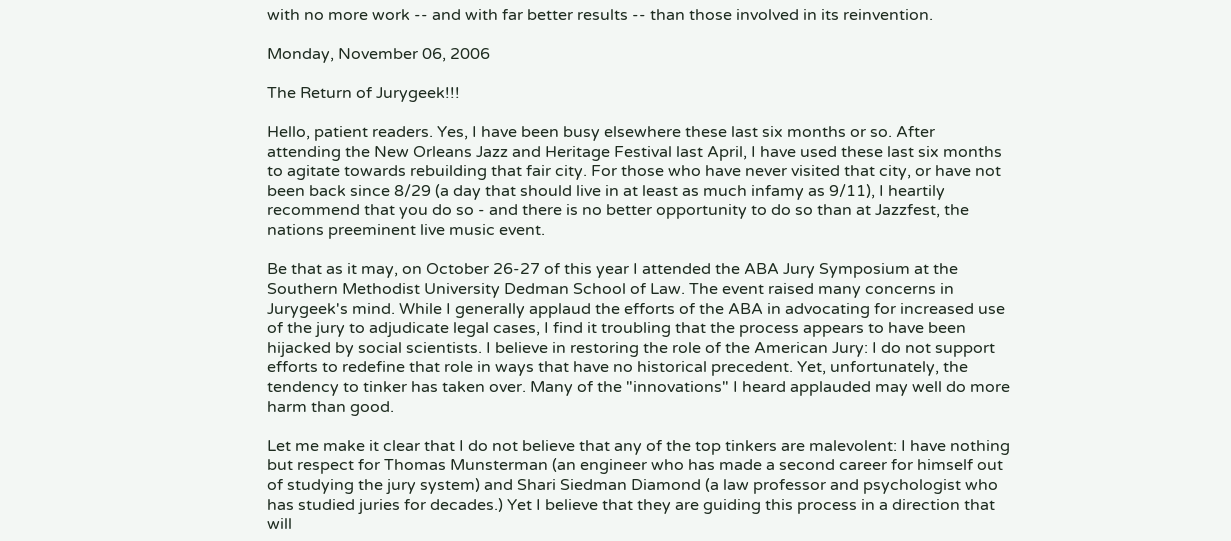with no more work -- and with far better results -- than those involved in its reinvention.

Monday, November 06, 2006

The Return of Jurygeek!!!

Hello, patient readers. Yes, I have been busy elsewhere these last six months or so. After attending the New Orleans Jazz and Heritage Festival last April, I have used these last six months to agitate towards rebuilding that fair city. For those who have never visited that city, or have not been back since 8/29 (a day that should live in at least as much infamy as 9/11), I heartily recommend that you do so - and there is no better opportunity to do so than at Jazzfest, the nations preeminent live music event.

Be that as it may, on October 26-27 of this year I attended the ABA Jury Symposium at the Southern Methodist University Dedman School of Law. The event raised many concerns in Jurygeek's mind. While I generally applaud the efforts of the ABA in advocating for increased use of the jury to adjudicate legal cases, I find it troubling that the process appears to have been hijacked by social scientists. I believe in restoring the role of the American Jury: I do not support efforts to redefine that role in ways that have no historical precedent. Yet, unfortunately, the tendency to tinker has taken over. Many of the "innovations" I heard applauded may well do more harm than good.

Let me make it clear that I do not believe that any of the top tinkers are malevolent: I have nothing but respect for Thomas Munsterman (an engineer who has made a second career for himself out of studying the jury system) and Shari Siedman Diamond (a law professor and psychologist who has studied juries for decades.) Yet I believe that they are guiding this process in a direction that will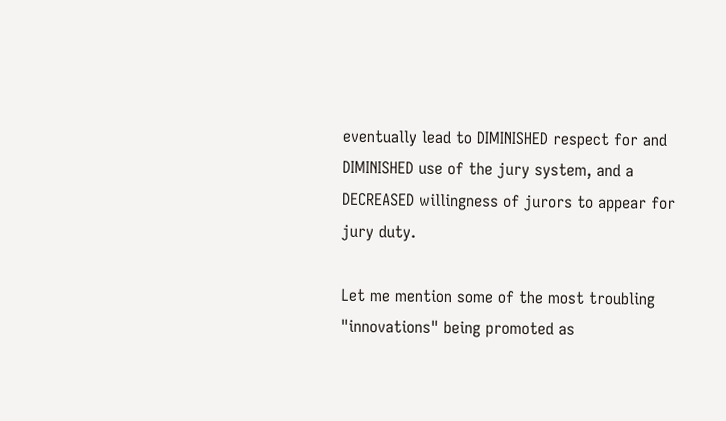eventually lead to DIMINISHED respect for and DIMINISHED use of the jury system, and a DECREASED willingness of jurors to appear for jury duty.

Let me mention some of the most troubling "innovations" being promoted as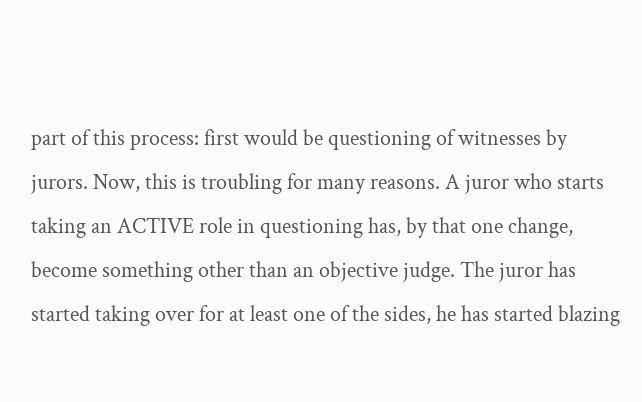part of this process: first would be questioning of witnesses by jurors. Now, this is troubling for many reasons. A juror who starts taking an ACTIVE role in questioning has, by that one change, become something other than an objective judge. The juror has started taking over for at least one of the sides, he has started blazing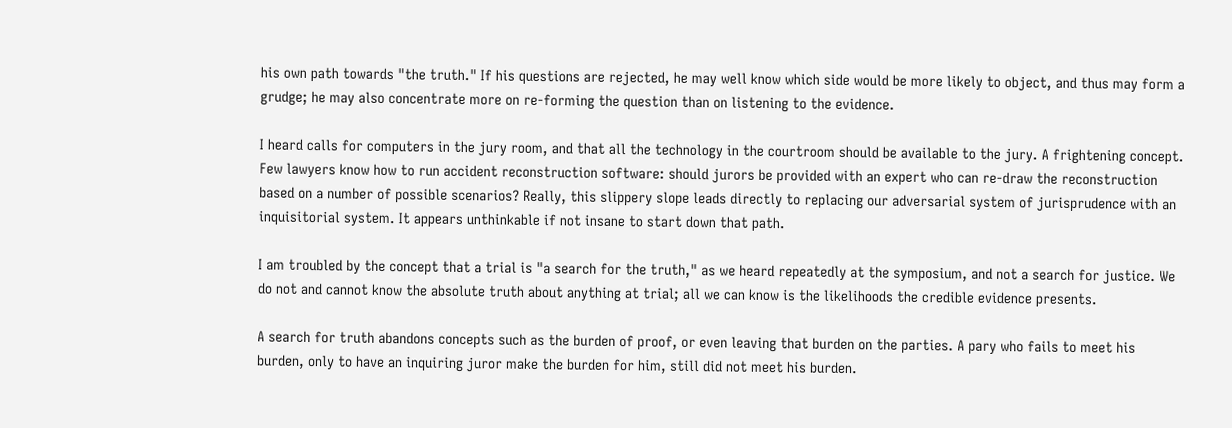his own path towards "the truth." If his questions are rejected, he may well know which side would be more likely to object, and thus may form a grudge; he may also concentrate more on re-forming the question than on listening to the evidence.

I heard calls for computers in the jury room, and that all the technology in the courtroom should be available to the jury. A frightening concept. Few lawyers know how to run accident reconstruction software: should jurors be provided with an expert who can re-draw the reconstruction based on a number of possible scenarios? Really, this slippery slope leads directly to replacing our adversarial system of jurisprudence with an inquisitorial system. It appears unthinkable if not insane to start down that path.

I am troubled by the concept that a trial is "a search for the truth," as we heard repeatedly at the symposium, and not a search for justice. We do not and cannot know the absolute truth about anything at trial; all we can know is the likelihoods the credible evidence presents.

A search for truth abandons concepts such as the burden of proof, or even leaving that burden on the parties. A pary who fails to meet his burden, only to have an inquiring juror make the burden for him, still did not meet his burden.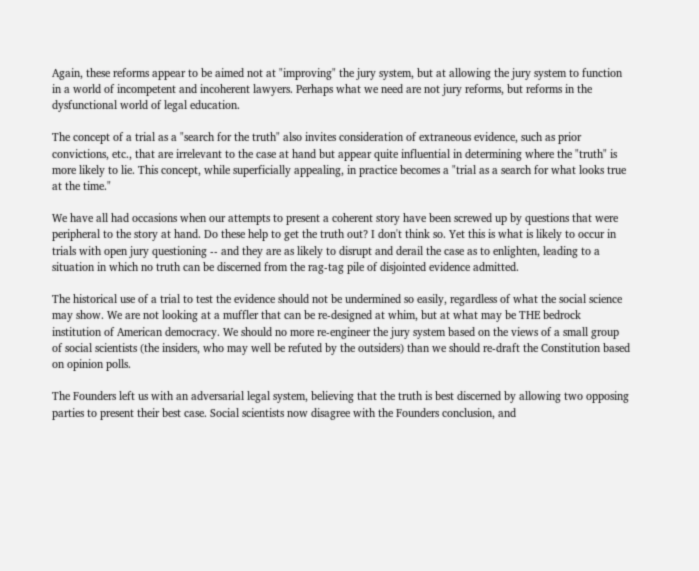Again, these reforms appear to be aimed not at "improving" the jury system, but at allowing the jury system to function in a world of incompetent and incoherent lawyers. Perhaps what we need are not jury reforms, but reforms in the dysfunctional world of legal education.

The concept of a trial as a "search for the truth" also invites consideration of extraneous evidence, such as prior convictions, etc., that are irrelevant to the case at hand but appear quite influential in determining where the "truth" is more likely to lie. This concept, while superficially appealing, in practice becomes a "trial as a search for what looks true at the time."

We have all had occasions when our attempts to present a coherent story have been screwed up by questions that were peripheral to the story at hand. Do these help to get the truth out? I don't think so. Yet this is what is likely to occur in trials with open jury questioning -- and they are as likely to disrupt and derail the case as to enlighten, leading to a situation in which no truth can be discerned from the rag-tag pile of disjointed evidence admitted.

The historical use of a trial to test the evidence should not be undermined so easily, regardless of what the social science may show. We are not looking at a muffler that can be re-designed at whim, but at what may be THE bedrock institution of American democracy. We should no more re-engineer the jury system based on the views of a small group of social scientists (the insiders, who may well be refuted by the outsiders) than we should re-draft the Constitution based on opinion polls.

The Founders left us with an adversarial legal system, believing that the truth is best discerned by allowing two opposing parties to present their best case. Social scientists now disagree with the Founders conclusion, and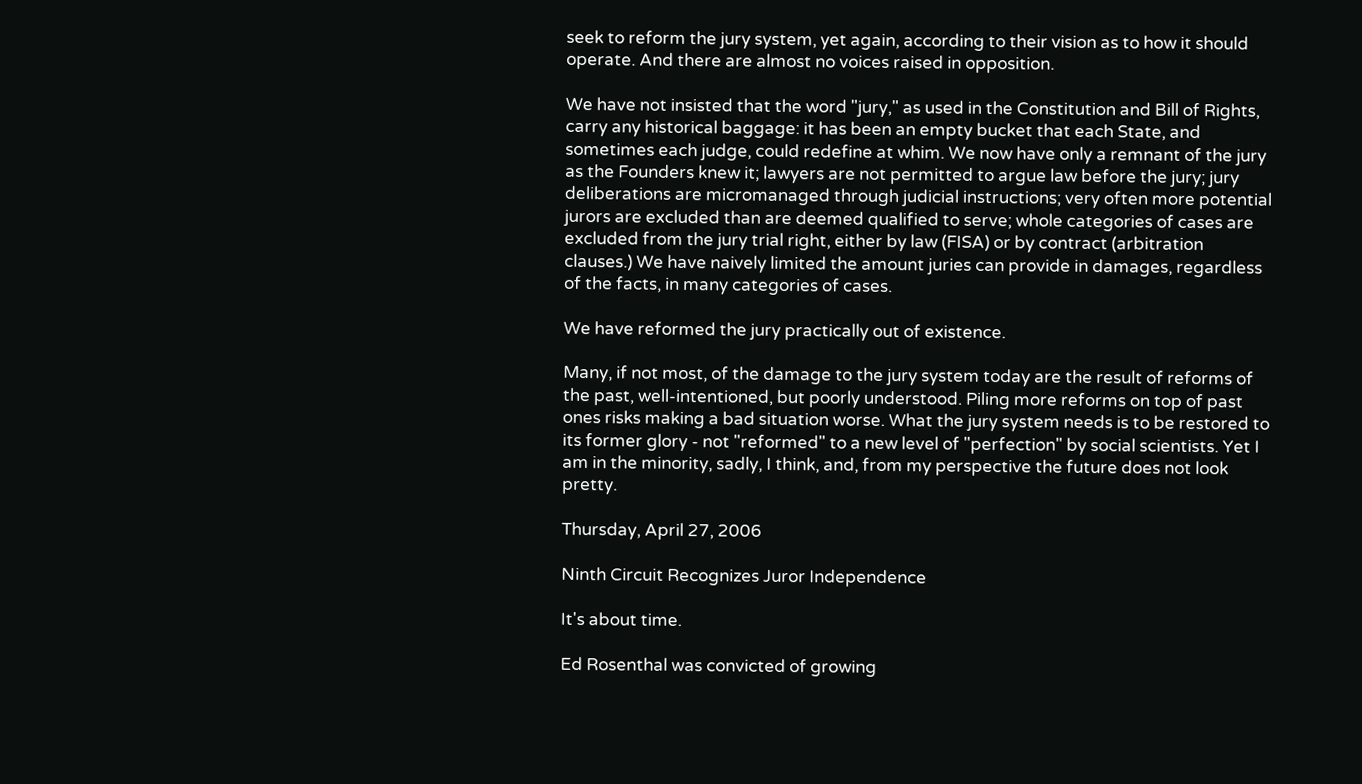seek to reform the jury system, yet again, according to their vision as to how it should operate. And there are almost no voices raised in opposition.

We have not insisted that the word "jury," as used in the Constitution and Bill of Rights, carry any historical baggage: it has been an empty bucket that each State, and sometimes each judge, could redefine at whim. We now have only a remnant of the jury as the Founders knew it; lawyers are not permitted to argue law before the jury; jury deliberations are micromanaged through judicial instructions; very often more potential jurors are excluded than are deemed qualified to serve; whole categories of cases are excluded from the jury trial right, either by law (FISA) or by contract (arbitration clauses.) We have naively limited the amount juries can provide in damages, regardless of the facts, in many categories of cases.

We have reformed the jury practically out of existence.

Many, if not most, of the damage to the jury system today are the result of reforms of the past, well-intentioned, but poorly understood. Piling more reforms on top of past ones risks making a bad situation worse. What the jury system needs is to be restored to its former glory - not "reformed" to a new level of "perfection" by social scientists. Yet I am in the minority, sadly, I think, and, from my perspective the future does not look pretty.

Thursday, April 27, 2006

Ninth Circuit Recognizes Juror Independence

It's about time.

Ed Rosenthal was convicted of growing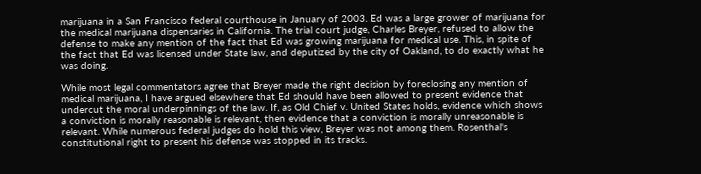marijuana in a San Francisco federal courthouse in January of 2003. Ed was a large grower of marijuana for the medical marijuana dispensaries in California. The trial court judge, Charles Breyer, refused to allow the defense to make any mention of the fact that Ed was growing marijuana for medical use. This, in spite of the fact that Ed was licensed under State law, and deputized by the city of Oakland, to do exactly what he was doing.

While most legal commentators agree that Breyer made the right decision by foreclosing any mention of medical marijuana, I have argued elsewhere that Ed should have been allowed to present evidence that undercut the moral underpinnings of the law. If, as Old Chief v. United States holds, evidence which shows a conviction is morally reasonable is relevant, then evidence that a conviction is morally unreasonable is relevant. While numerous federal judges do hold this view, Breyer was not among them. Rosenthal's constitutional right to present his defense was stopped in its tracks.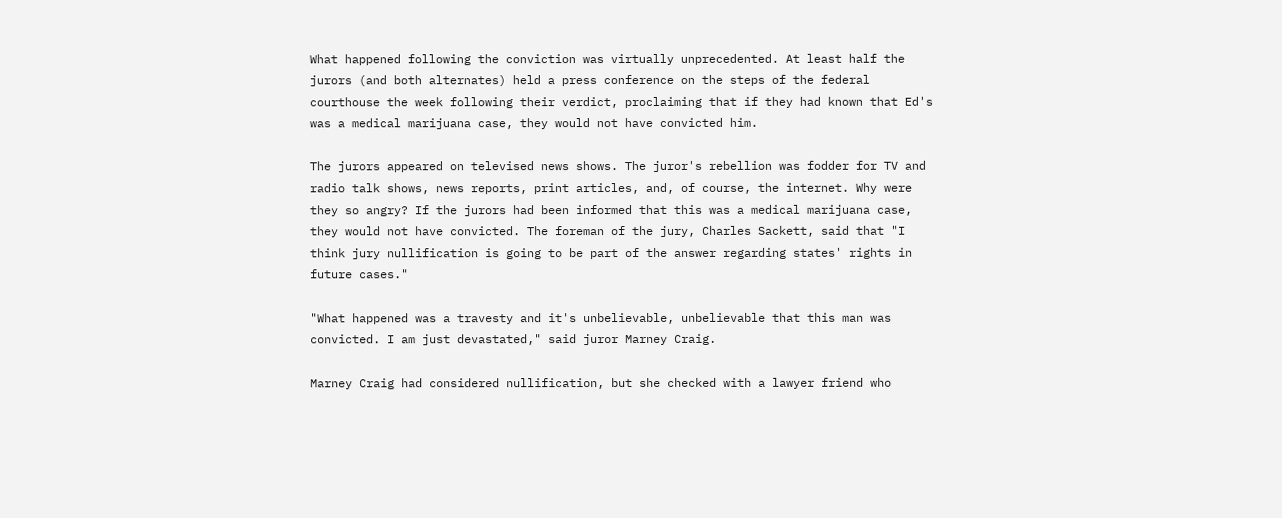What happened following the conviction was virtually unprecedented. At least half the jurors (and both alternates) held a press conference on the steps of the federal courthouse the week following their verdict, proclaiming that if they had known that Ed's was a medical marijuana case, they would not have convicted him.

The jurors appeared on televised news shows. The juror's rebellion was fodder for TV and radio talk shows, news reports, print articles, and, of course, the internet. Why were they so angry? If the jurors had been informed that this was a medical marijuana case, they would not have convicted. The foreman of the jury, Charles Sackett, said that "I think jury nullification is going to be part of the answer regarding states' rights in future cases."

"What happened was a travesty and it's unbelievable, unbelievable that this man was convicted. I am just devastated," said juror Marney Craig.

Marney Craig had considered nullification, but she checked with a lawyer friend who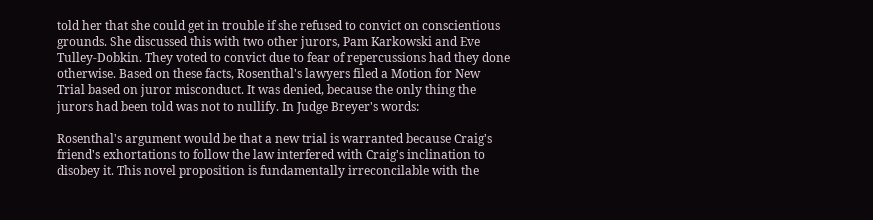told her that she could get in trouble if she refused to convict on conscientious grounds. She discussed this with two other jurors, Pam Karkowski and Eve Tulley-Dobkin. They voted to convict due to fear of repercussions had they done otherwise. Based on these facts, Rosenthal's lawyers filed a Motion for New Trial based on juror misconduct. It was denied, because the only thing the jurors had been told was not to nullify. In Judge Breyer's words:

Rosenthal's argument would be that a new trial is warranted because Craig's friend's exhortations to follow the law interfered with Craig's inclination to disobey it. This novel proposition is fundamentally irreconcilable with the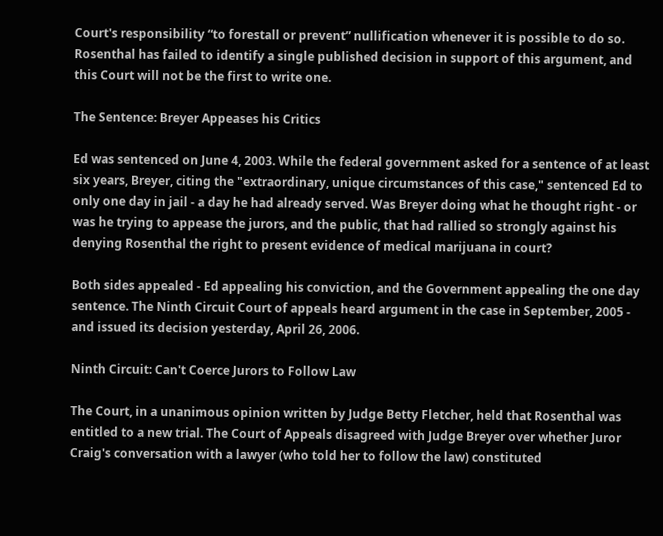Court's responsibility “to forestall or prevent” nullification whenever it is possible to do so. Rosenthal has failed to identify a single published decision in support of this argument, and this Court will not be the first to write one.

The Sentence: Breyer Appeases his Critics

Ed was sentenced on June 4, 2003. While the federal government asked for a sentence of at least six years, Breyer, citing the "extraordinary, unique circumstances of this case," sentenced Ed to only one day in jail - a day he had already served. Was Breyer doing what he thought right - or was he trying to appease the jurors, and the public, that had rallied so strongly against his denying Rosenthal the right to present evidence of medical marijuana in court?

Both sides appealed - Ed appealing his conviction, and the Government appealing the one day sentence. The Ninth Circuit Court of appeals heard argument in the case in September, 2005 - and issued its decision yesterday, April 26, 2006.

Ninth Circuit: Can't Coerce Jurors to Follow Law

The Court, in a unanimous opinion written by Judge Betty Fletcher, held that Rosenthal was entitled to a new trial. The Court of Appeals disagreed with Judge Breyer over whether Juror Craig's conversation with a lawyer (who told her to follow the law) constituted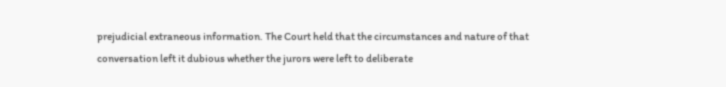prejudicial extraneous information. The Court held that the circumstances and nature of that conversation left it dubious whether the jurors were left to deliberate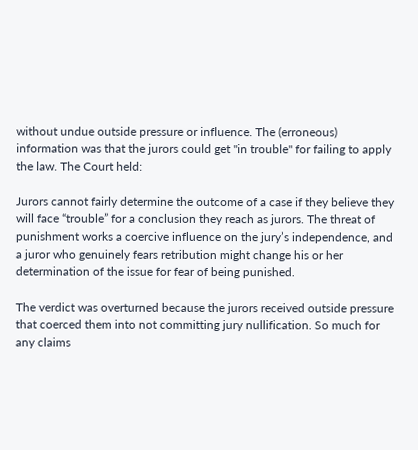without undue outside pressure or influence. The (erroneous) information was that the jurors could get "in trouble" for failing to apply the law. The Court held:

Jurors cannot fairly determine the outcome of a case if they believe they will face “trouble” for a conclusion they reach as jurors. The threat of punishment works a coercive influence on the jury’s independence, and a juror who genuinely fears retribution might change his or her determination of the issue for fear of being punished.

The verdict was overturned because the jurors received outside pressure that coerced them into not committing jury nullification. So much for any claims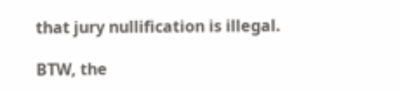that jury nullification is illegal.

BTW, the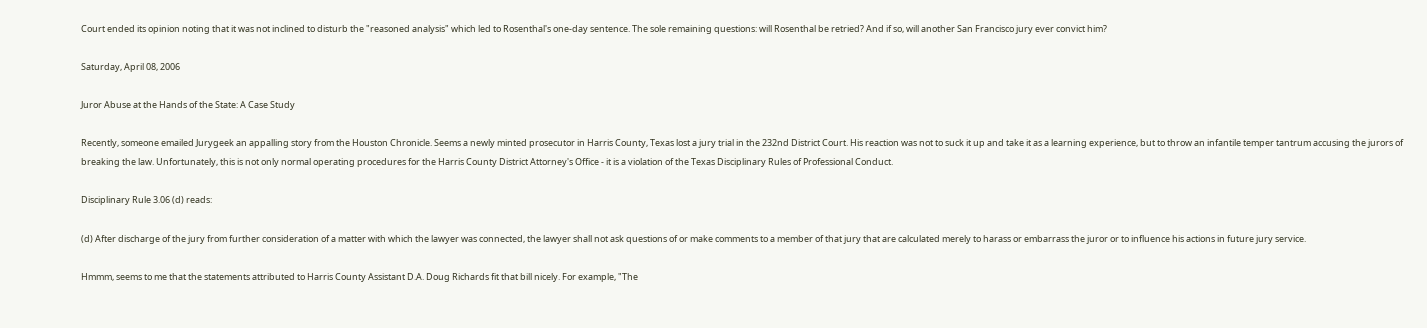Court ended its opinion noting that it was not inclined to disturb the "reasoned analysis" which led to Rosenthal's one-day sentence. The sole remaining questions: will Rosenthal be retried? And if so, will another San Francisco jury ever convict him?

Saturday, April 08, 2006

Juror Abuse at the Hands of the State: A Case Study

Recently, someone emailed Jurygeek an appalling story from the Houston Chronicle. Seems a newly minted prosecutor in Harris County, Texas lost a jury trial in the 232nd District Court. His reaction was not to suck it up and take it as a learning experience, but to throw an infantile temper tantrum accusing the jurors of breaking the law. Unfortunately, this is not only normal operating procedures for the Harris County District Attorney's Office - it is a violation of the Texas Disciplinary Rules of Professional Conduct.

Disciplinary Rule 3.06 (d) reads:

(d) After discharge of the jury from further consideration of a matter with which the lawyer was connected, the lawyer shall not ask questions of or make comments to a member of that jury that are calculated merely to harass or embarrass the juror or to influence his actions in future jury service.

Hmmm, seems to me that the statements attributed to Harris County Assistant D.A. Doug Richards fit that bill nicely. For example, "The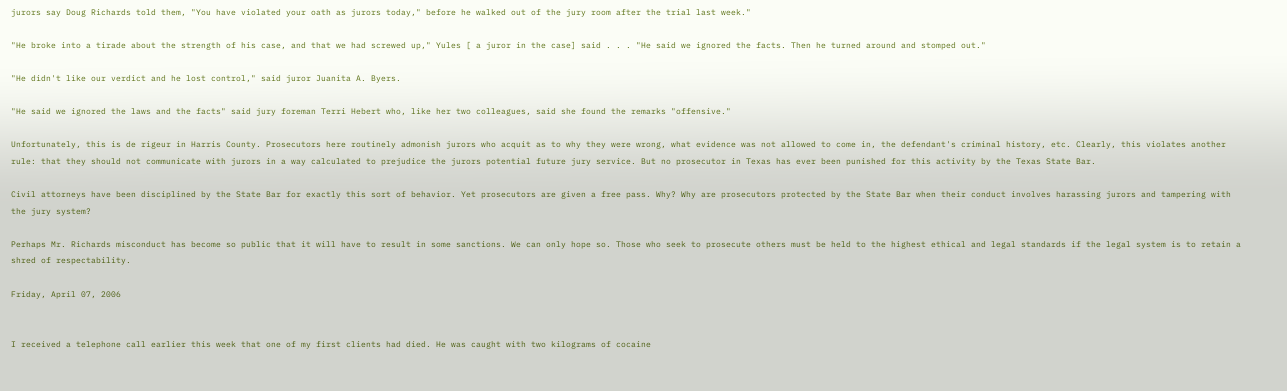jurors say Doug Richards told them, "You have violated your oath as jurors today," before he walked out of the jury room after the trial last week."

"He broke into a tirade about the strength of his case, and that we had screwed up," Yules [ a juror in the case] said . . . "He said we ignored the facts. Then he turned around and stomped out."

"He didn't like our verdict and he lost control," said juror Juanita A. Byers.

"He said we ignored the laws and the facts" said jury foreman Terri Hebert who, like her two colleagues, said she found the remarks "offensive."

Unfortunately, this is de rigeur in Harris County. Prosecutors here routinely admonish jurors who acquit as to why they were wrong, what evidence was not allowed to come in, the defendant's criminal history, etc. Clearly, this violates another rule: that they should not communicate with jurors in a way calculated to prejudice the jurors potential future jury service. But no prosecutor in Texas has ever been punished for this activity by the Texas State Bar.

Civil attorneys have been disciplined by the State Bar for exactly this sort of behavior. Yet prosecutors are given a free pass. Why? Why are prosecutors protected by the State Bar when their conduct involves harassing jurors and tampering with the jury system?

Perhaps Mr. Richards misconduct has become so public that it will have to result in some sanctions. We can only hope so. Those who seek to prosecute others must be held to the highest ethical and legal standards if the legal system is to retain a shred of respectability.

Friday, April 07, 2006


I received a telephone call earlier this week that one of my first clients had died. He was caught with two kilograms of cocaine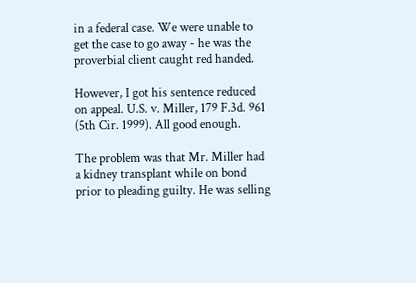in a federal case. We were unable to get the case to go away - he was the proverbial client caught red handed.

However, I got his sentence reduced on appeal. U.S. v. Miller, 179 F.3d. 961 (5th Cir. 1999). All good enough.

The problem was that Mr. Miller had a kidney transplant while on bond prior to pleading guilty. He was selling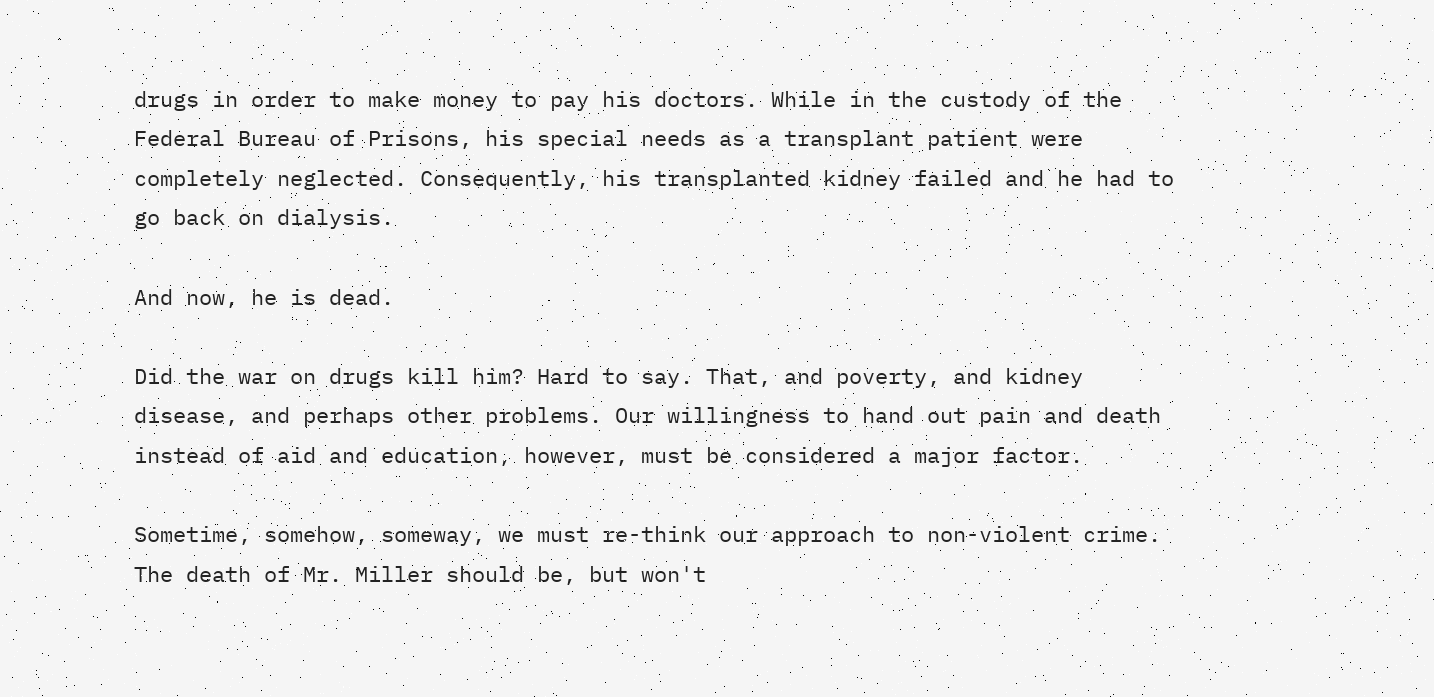drugs in order to make money to pay his doctors. While in the custody of the Federal Bureau of Prisons, his special needs as a transplant patient were completely neglected. Consequently, his transplanted kidney failed and he had to go back on dialysis.

And now, he is dead.

Did the war on drugs kill him? Hard to say. That, and poverty, and kidney disease, and perhaps other problems. Our willingness to hand out pain and death instead of aid and education, however, must be considered a major factor.

Sometime, somehow, someway, we must re-think our approach to non-violent crime. The death of Mr. Miller should be, but won't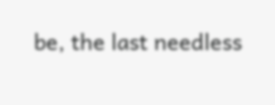be, the last needless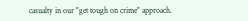casualty in our "get tough on crime" approach.